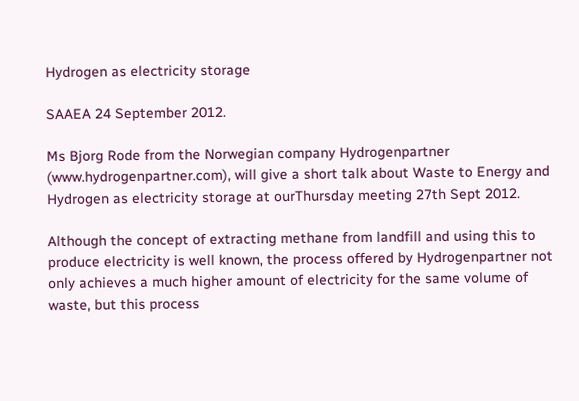Hydrogen as electricity storage

SAAEA 24 September 2012.

Ms Bjorg Rode from the Norwegian company Hydrogenpartner (www.hydrogenpartner.com), will give a short talk about Waste to Energy and Hydrogen as electricity storage at ourThursday meeting 27th Sept 2012.

Although the concept of extracting methane from landfill and using this to produce electricity is well known, the process offered by Hydrogenpartner not only achieves a much higher amount of electricity for the same volume of waste, but this process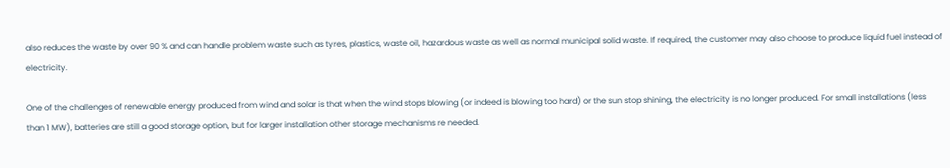also reduces the waste by over 90 % and can handle problem waste such as tyres, plastics, waste oil, hazardous waste as well as normal municipal solid waste. If required, the customer may also choose to produce liquid fuel instead of electricity.

One of the challenges of renewable energy produced from wind and solar is that when the wind stops blowing (or indeed is blowing too hard) or the sun stop shining, the electricity is no longer produced. For small installations (less than 1 MW), batteries are still a good storage option, but for larger installation other storage mechanisms re needed.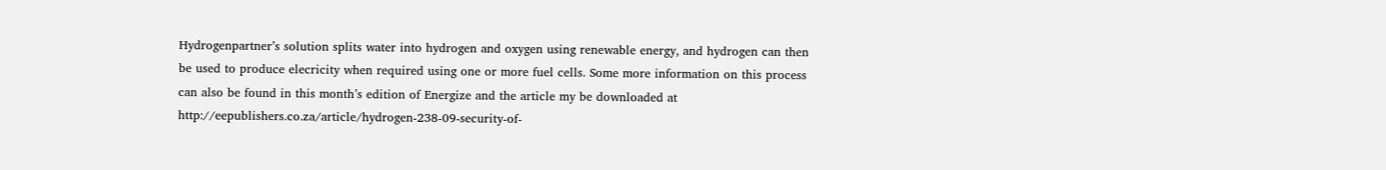Hydrogenpartner’s solution splits water into hydrogen and oxygen using renewable energy, and hydrogen can then be used to produce elecricity when required using one or more fuel cells. Some more information on this process can also be found in this month’s edition of Energize and the article my be downloaded at http://eepublishers.co.za/article/hydrogen-238-09-security-of-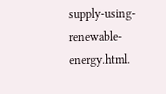supply-using-renewable-energy.html.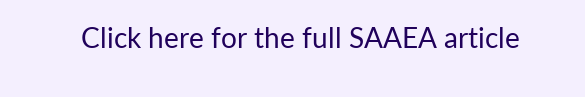Click here for the full SAAEA article